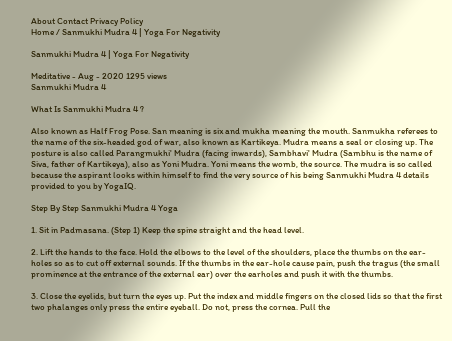About Contact Privacy Policy
Home / Sanmukhi Mudra 4 | Yoga For Negativity

Sanmukhi Mudra 4 | Yoga For Negativity

Meditative - Aug - 2020 1295 views
Sanmukhi Mudra 4

What Is Sanmukhi Mudra 4 ?

Also known as Half Frog Pose. San meaning is six and mukha meaning the mouth. Sanmukha referees to the name of the six-headed god of war, also known as Kartikeya. Mudra means a seal or closing up. The posture is also called Parangmukhi' Mudra (facing inwards), Sambhavi' Mudra (Sambhu is the name of Siva, father of Kartikeya), also as Yoni Mudra. Yoni means the womb, the source. The mudra is so called because the aspirant looks within himself to find the very source of his being Sanmukhi Mudra 4 details provided to you by YogaIQ.

Step By Step Sanmukhi Mudra 4 Yoga

1. Sit in Padmasana. (Step 1) Keep the spine straight and the head level.

2. Lift the hands to the face. Hold the elbows to the level of the shoulders, place the thumbs on the ear-holes so as to cut off external sounds. If the thumbs in the ear-hole cause pain, push the tragus (the small prominence at the entrance of the external ear) over the earholes and push it with the thumbs.

3. Close the eyelids, but turn the eyes up. Put the index and middle fingers on the closed lids so that the first two phalanges only press the entire eyeball. Do not, press the cornea. Pull the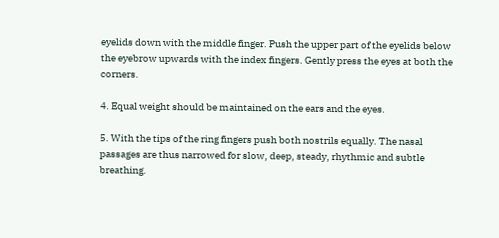eyelids down with the middle finger. Push the upper part of the eyelids below the eyebrow upwards with the index fingers. Gently press the eyes at both the corners.

4. Equal weight should be maintained on the ears and the eyes.

5. With the tips of the ring fingers push both nostrils equally. The nasal passages are thus narrowed for slow, deep, steady, rhythmic and subtle breathing.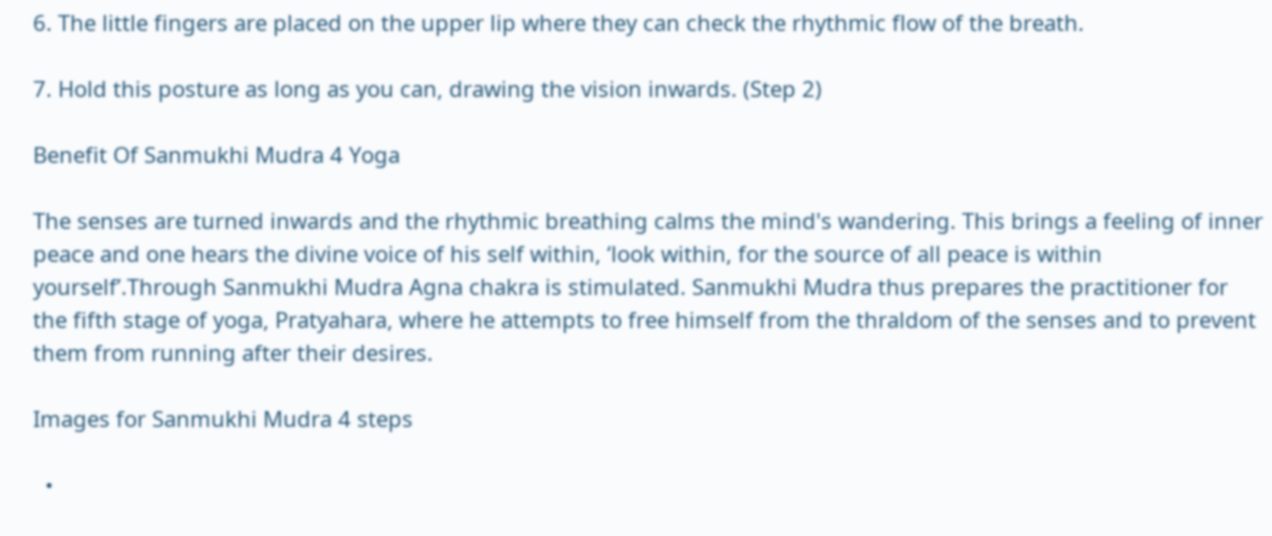6. The little fingers are placed on the upper lip where they can check the rhythmic flow of the breath.

7. Hold this posture as long as you can, drawing the vision inwards. (Step 2)

Benefit Of Sanmukhi Mudra 4 Yoga

The senses are turned inwards and the rhythmic breathing calms the mind's wandering. This brings a feeling of inner peace and one hears the divine voice of his self within, ‘look within, for the source of all peace is within yourself’.Through Sanmukhi Mudra Agna chakra is stimulated. Sanmukhi Mudra thus prepares the practitioner for the fifth stage of yoga, Pratyahara, where he attempts to free himself from the thraldom of the senses and to prevent them from running after their desires.

Images for Sanmukhi Mudra 4 steps

  •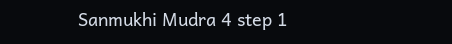Sanmukhi Mudra 4 step 1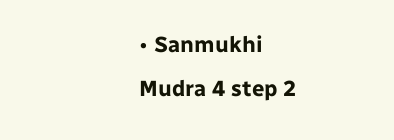• Sanmukhi Mudra 4 step 2